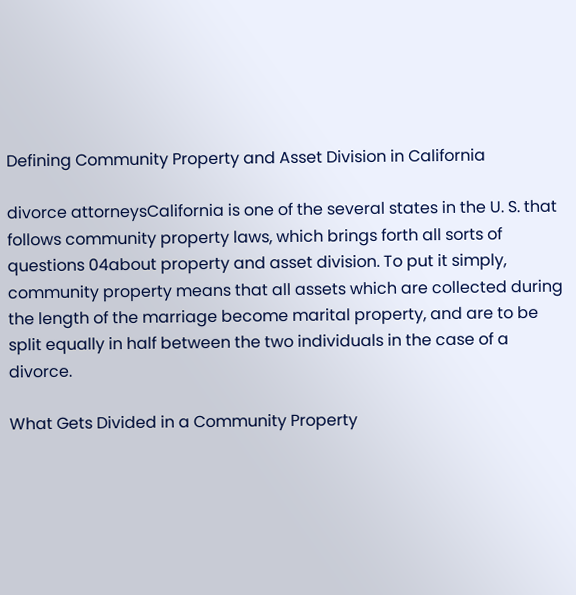Defining Community Property and Asset Division in California

divorce attorneysCalifornia is one of the several states in the U. S. that follows community property laws, which brings forth all sorts of questions 04about property and asset division. To put it simply, community property means that all assets which are collected during the length of the marriage become marital property, and are to be split equally in half between the two individuals in the case of a divorce.

What Gets Divided in a Community Property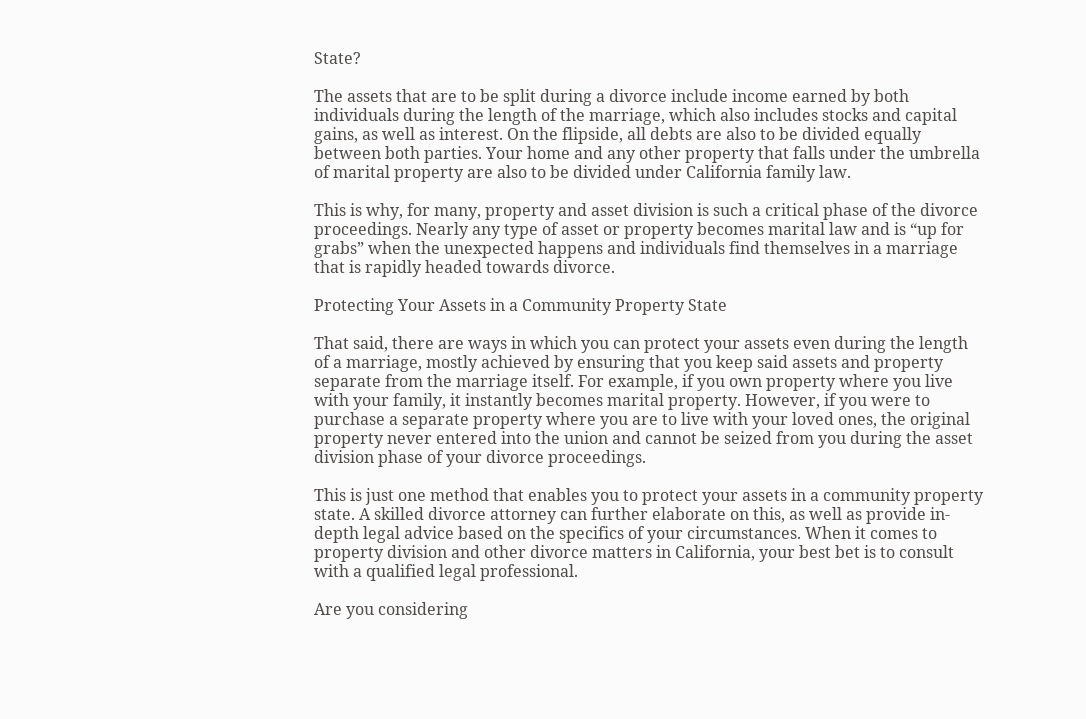State?

The assets that are to be split during a divorce include income earned by both individuals during the length of the marriage, which also includes stocks and capital gains, as well as interest. On the flipside, all debts are also to be divided equally between both parties. Your home and any other property that falls under the umbrella of marital property are also to be divided under California family law.

This is why, for many, property and asset division is such a critical phase of the divorce proceedings. Nearly any type of asset or property becomes marital law and is “up for grabs” when the unexpected happens and individuals find themselves in a marriage that is rapidly headed towards divorce.

Protecting Your Assets in a Community Property State

That said, there are ways in which you can protect your assets even during the length of a marriage, mostly achieved by ensuring that you keep said assets and property separate from the marriage itself. For example, if you own property where you live with your family, it instantly becomes marital property. However, if you were to purchase a separate property where you are to live with your loved ones, the original property never entered into the union and cannot be seized from you during the asset division phase of your divorce proceedings.

This is just one method that enables you to protect your assets in a community property state. A skilled divorce attorney can further elaborate on this, as well as provide in-depth legal advice based on the specifics of your circumstances. When it comes to property division and other divorce matters in California, your best bet is to consult with a qualified legal professional.

Are you considering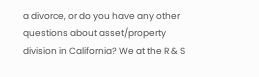a divorce, or do you have any other questions about asset/property division in California? We at the R & S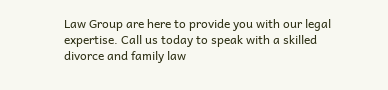Law Group are here to provide you with our legal expertise. Call us today to speak with a skilled divorce and family law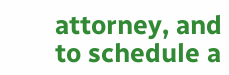attorney, and to schedule a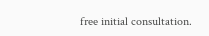free initial consultation.